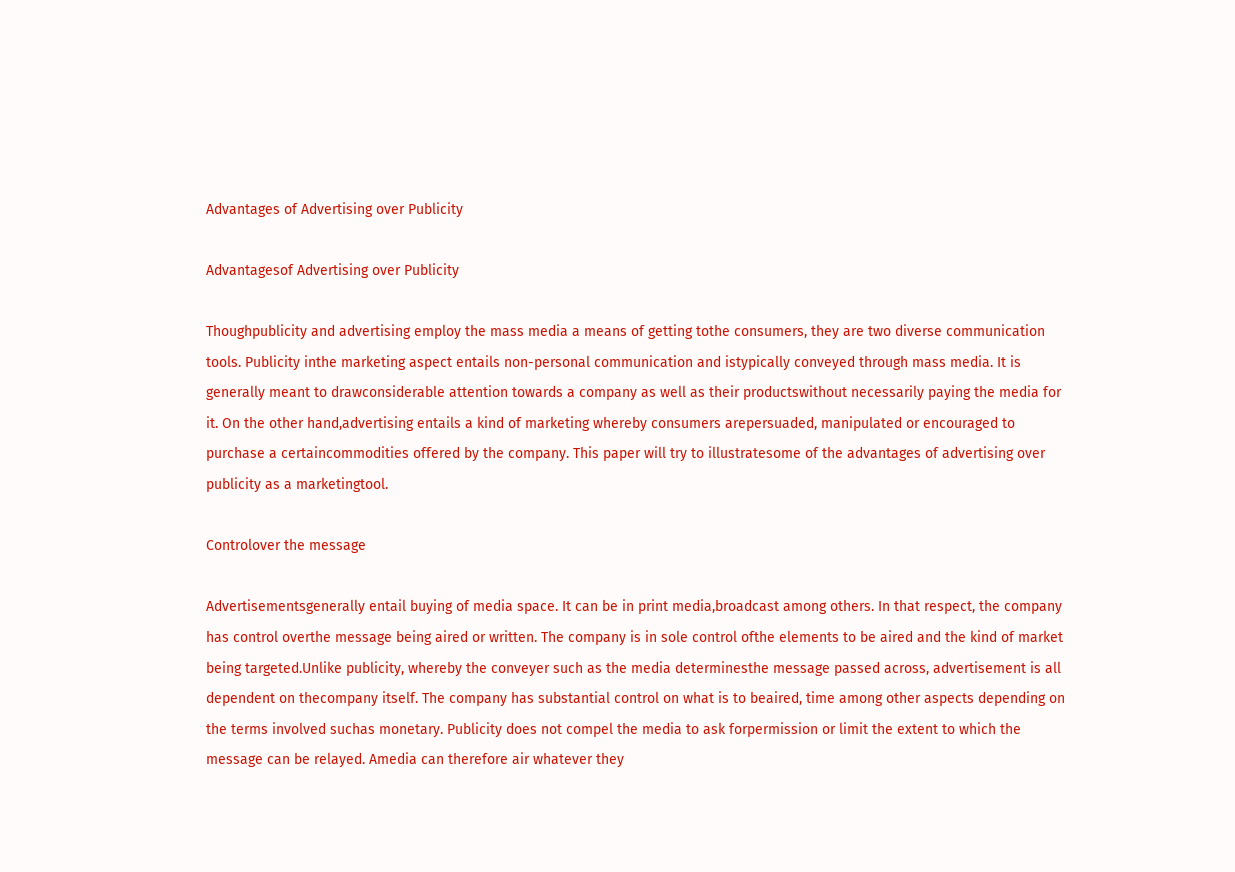Advantages of Advertising over Publicity

Advantagesof Advertising over Publicity

Thoughpublicity and advertising employ the mass media a means of getting tothe consumers, they are two diverse communication tools. Publicity inthe marketing aspect entails non-personal communication and istypically conveyed through mass media. It is generally meant to drawconsiderable attention towards a company as well as their productswithout necessarily paying the media for it. On the other hand,advertising entails a kind of marketing whereby consumers arepersuaded, manipulated or encouraged to purchase a certaincommodities offered by the company. This paper will try to illustratesome of the advantages of advertising over publicity as a marketingtool.

Controlover the message

Advertisementsgenerally entail buying of media space. It can be in print media,broadcast among others. In that respect, the company has control overthe message being aired or written. The company is in sole control ofthe elements to be aired and the kind of market being targeted.Unlike publicity, whereby the conveyer such as the media determinesthe message passed across, advertisement is all dependent on thecompany itself. The company has substantial control on what is to beaired, time among other aspects depending on the terms involved suchas monetary. Publicity does not compel the media to ask forpermission or limit the extent to which the message can be relayed. Amedia can therefore air whatever they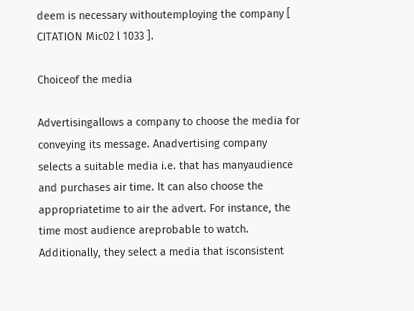deem is necessary withoutemploying the company [ CITATION Mic02 l 1033 ].

Choiceof the media

Advertisingallows a company to choose the media for conveying its message. Anadvertising company selects a suitable media i.e. that has manyaudience and purchases air time. It can also choose the appropriatetime to air the advert. For instance, the time most audience areprobable to watch. Additionally, they select a media that isconsistent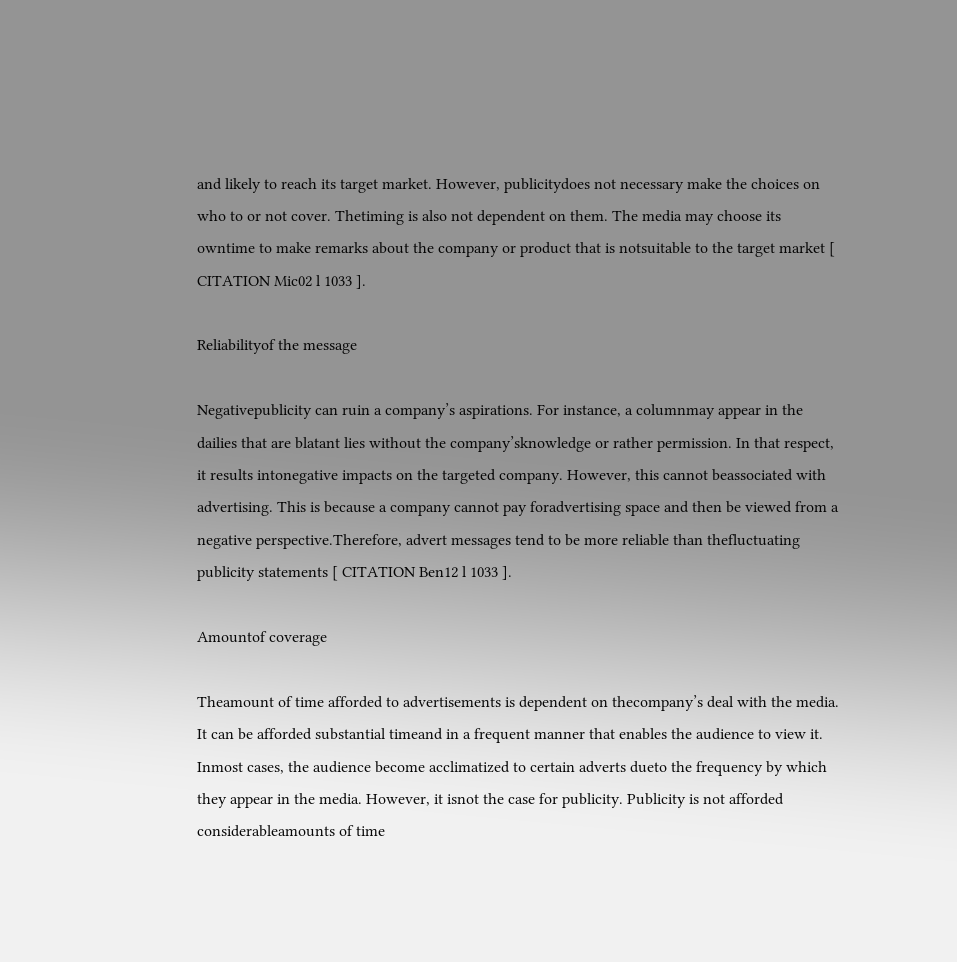and likely to reach its target market. However, publicitydoes not necessary make the choices on who to or not cover. Thetiming is also not dependent on them. The media may choose its owntime to make remarks about the company or product that is notsuitable to the target market [ CITATION Mic02 l 1033 ].

Reliabilityof the message

Negativepublicity can ruin a company’s aspirations. For instance, a columnmay appear in the dailies that are blatant lies without the company’sknowledge or rather permission. In that respect, it results intonegative impacts on the targeted company. However, this cannot beassociated with advertising. This is because a company cannot pay foradvertising space and then be viewed from a negative perspective.Therefore, advert messages tend to be more reliable than thefluctuating publicity statements [ CITATION Ben12 l 1033 ].

Amountof coverage

Theamount of time afforded to advertisements is dependent on thecompany’s deal with the media. It can be afforded substantial timeand in a frequent manner that enables the audience to view it. Inmost cases, the audience become acclimatized to certain adverts dueto the frequency by which they appear in the media. However, it isnot the case for publicity. Publicity is not afforded considerableamounts of time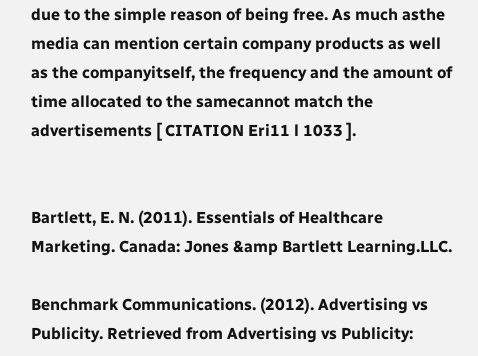due to the simple reason of being free. As much asthe media can mention certain company products as well as the companyitself, the frequency and the amount of time allocated to the samecannot match the advertisements [ CITATION Eri11 l 1033 ].


Bartlett, E. N. (2011). Essentials of Healthcare Marketing. Canada: Jones &amp Bartlett Learning.LLC.

Benchmark Communications. (2012). Advertising vs Publicity. Retrieved from Advertising vs Publicity: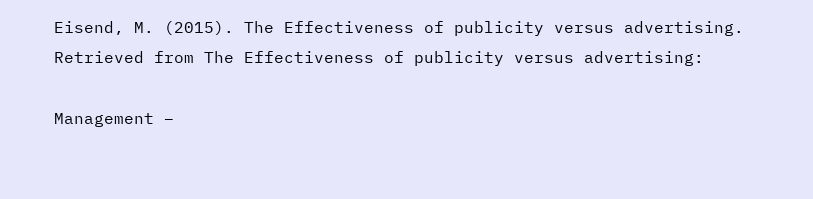Eisend, M. (2015). The Effectiveness of publicity versus advertising. Retrieved from The Effectiveness of publicity versus advertising:

Management –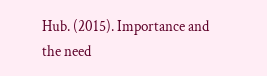Hub. (2015). Importance and the need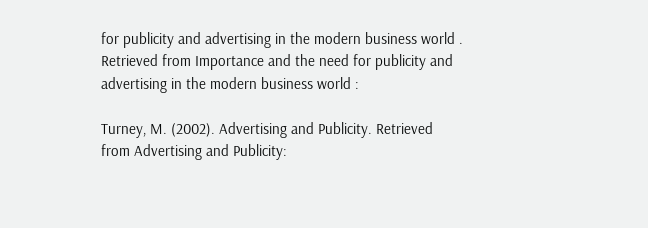for publicity and advertising in the modern business world . Retrieved from Importance and the need for publicity and advertising in the modern business world :

Turney, M. (2002). Advertising and Publicity. Retrieved from Advertising and Publicity: